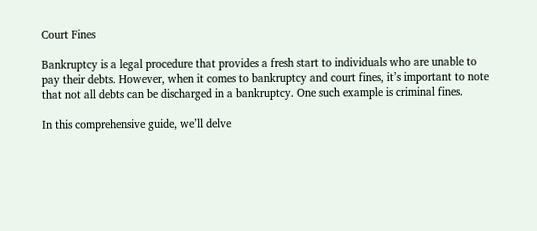Court Fines

Bankruptcy is a legal procedure that provides a fresh start to individuals who are unable to pay their debts. However, when it comes to bankruptcy and court fines, it’s important to note that not all debts can be discharged in a bankruptcy. One such example is criminal fines.

In this comprehensive guide, we’ll delve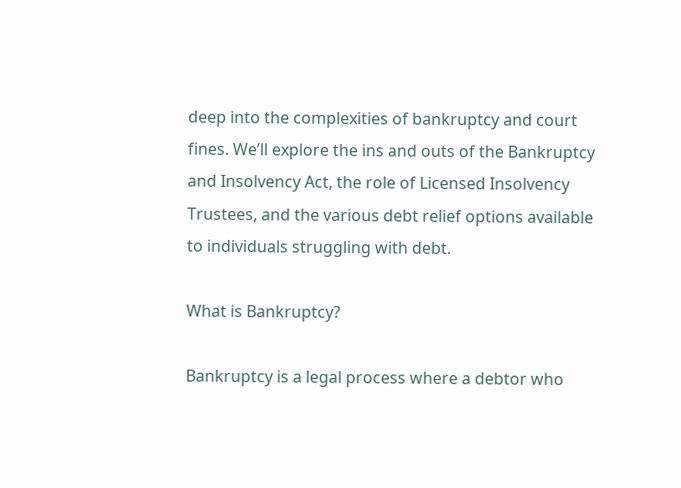deep into the complexities of bankruptcy and court fines. We’ll explore the ins and outs of the Bankruptcy and Insolvency Act, the role of Licensed Insolvency Trustees, and the various debt relief options available to individuals struggling with debt.

What is Bankruptcy?

Bankruptcy is a legal process where a debtor who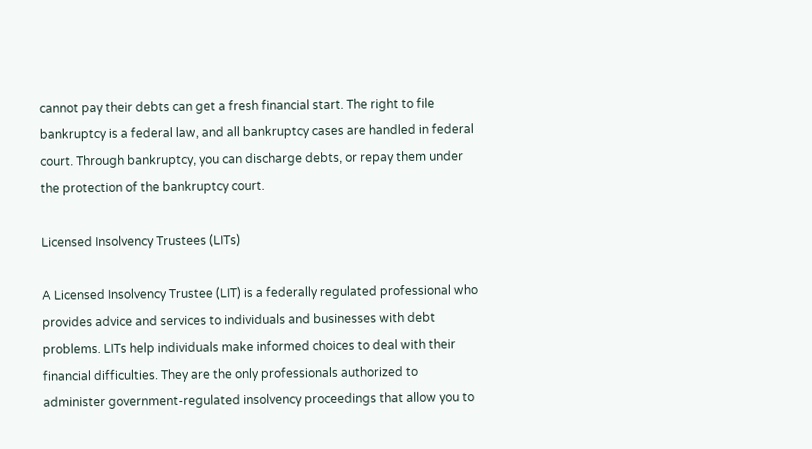cannot pay their debts can get a fresh financial start. The right to file bankruptcy is a federal law, and all bankruptcy cases are handled in federal court. Through bankruptcy, you can discharge debts, or repay them under the protection of the bankruptcy court.

Licensed Insolvency Trustees (LITs)

A Licensed Insolvency Trustee (LIT) is a federally regulated professional who provides advice and services to individuals and businesses with debt problems. LITs help individuals make informed choices to deal with their financial difficulties. They are the only professionals authorized to administer government-regulated insolvency proceedings that allow you to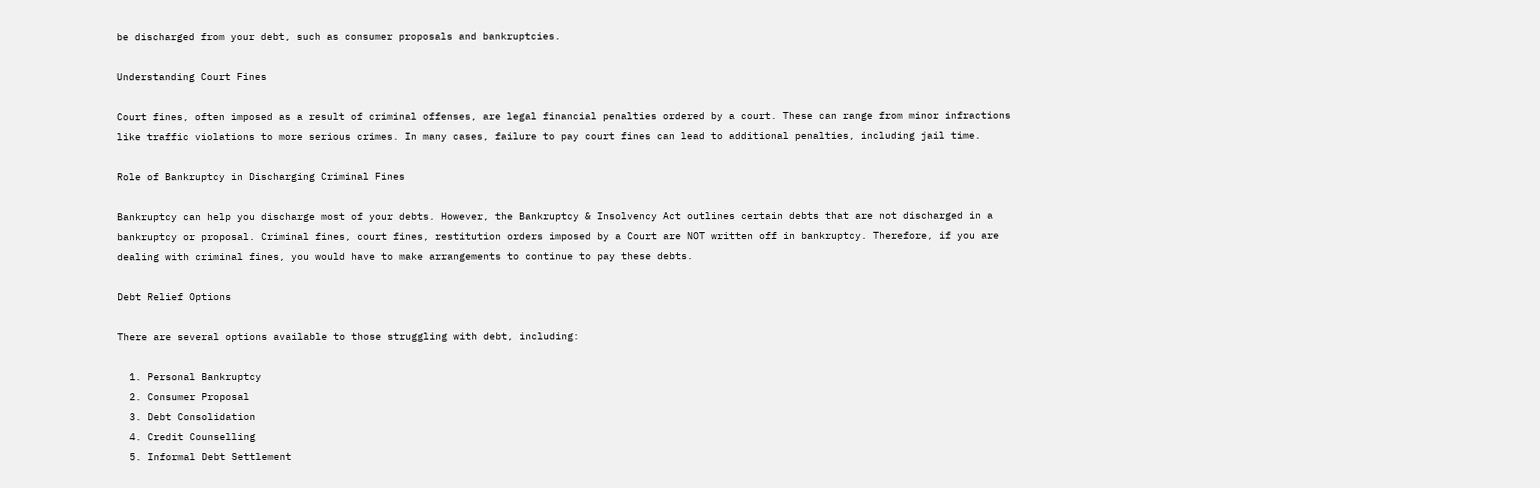be discharged from your debt, such as consumer proposals and bankruptcies.

Understanding Court Fines

Court fines, often imposed as a result of criminal offenses, are legal financial penalties ordered by a court. These can range from minor infractions like traffic violations to more serious crimes. In many cases, failure to pay court fines can lead to additional penalties, including jail time.

Role of Bankruptcy in Discharging Criminal Fines

Bankruptcy can help you discharge most of your debts. However, the Bankruptcy & Insolvency Act outlines certain debts that are not discharged in a bankruptcy or proposal. Criminal fines, court fines, restitution orders imposed by a Court are NOT written off in bankruptcy. Therefore, if you are dealing with criminal fines, you would have to make arrangements to continue to pay these debts.

Debt Relief Options

There are several options available to those struggling with debt, including:

  1. Personal Bankruptcy
  2. Consumer Proposal
  3. Debt Consolidation
  4. Credit Counselling
  5. Informal Debt Settlement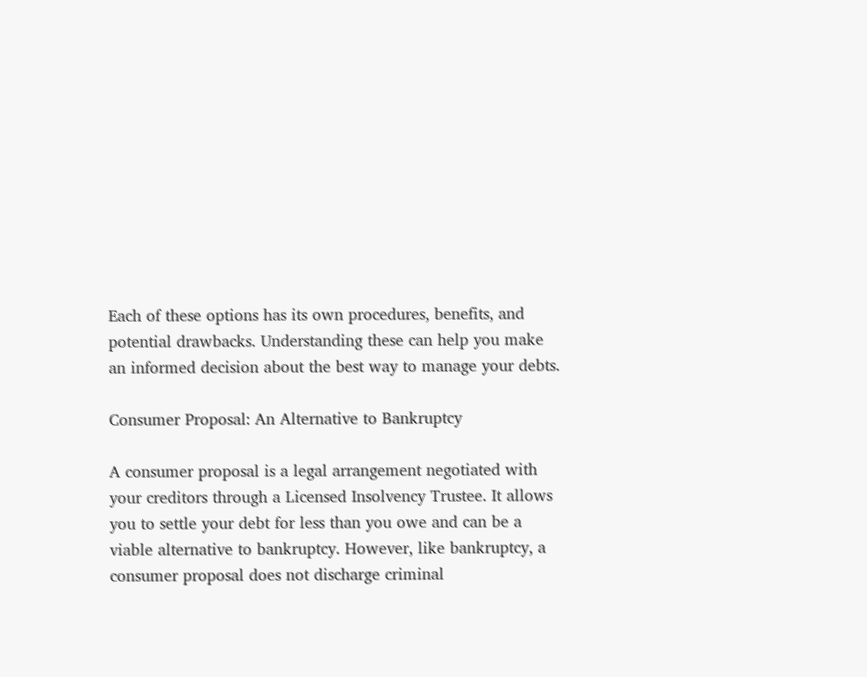Each of these options has its own procedures, benefits, and potential drawbacks. Understanding these can help you make an informed decision about the best way to manage your debts.

Consumer Proposal: An Alternative to Bankruptcy

A consumer proposal is a legal arrangement negotiated with your creditors through a Licensed Insolvency Trustee. It allows you to settle your debt for less than you owe and can be a viable alternative to bankruptcy. However, like bankruptcy, a consumer proposal does not discharge criminal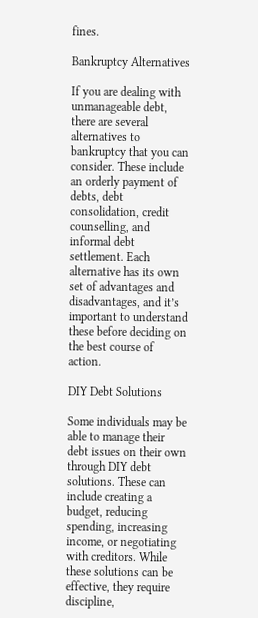fines.

Bankruptcy Alternatives

If you are dealing with unmanageable debt, there are several alternatives to bankruptcy that you can consider. These include an orderly payment of debts, debt consolidation, credit counselling, and informal debt settlement. Each alternative has its own set of advantages and disadvantages, and it’s important to understand these before deciding on the best course of action.

DIY Debt Solutions

Some individuals may be able to manage their debt issues on their own through DIY debt solutions. These can include creating a budget, reducing spending, increasing income, or negotiating with creditors. While these solutions can be effective, they require discipline,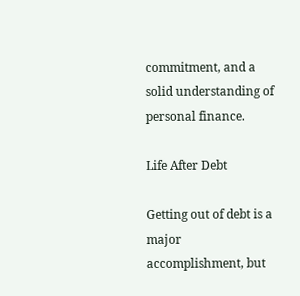commitment, and a solid understanding of personal finance.

Life After Debt

Getting out of debt is a major accomplishment, but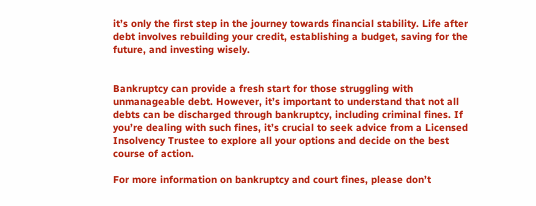it’s only the first step in the journey towards financial stability. Life after debt involves rebuilding your credit, establishing a budget, saving for the future, and investing wisely.


Bankruptcy can provide a fresh start for those struggling with unmanageable debt. However, it’s important to understand that not all debts can be discharged through bankruptcy, including criminal fines. If you’re dealing with such fines, it’s crucial to seek advice from a Licensed Insolvency Trustee to explore all your options and decide on the best course of action.

For more information on bankruptcy and court fines, please don’t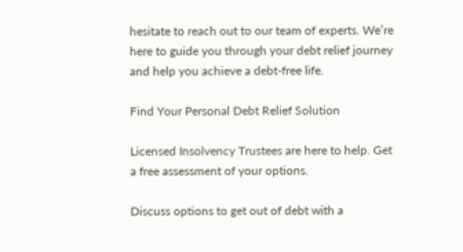hesitate to reach out to our team of experts. We’re here to guide you through your debt relief journey and help you achieve a debt-free life.

Find Your Personal Debt Relief Solution

Licensed Insolvency Trustees are here to help. Get a free assessment of your options.

Discuss options to get out of debt with a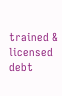trained & licensed debt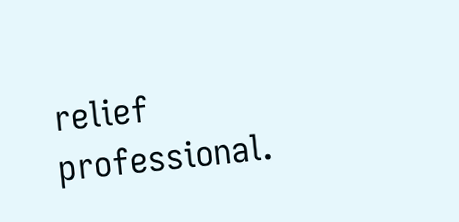relief professional.